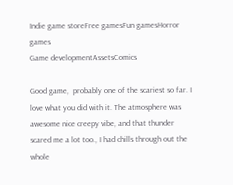Indie game storeFree gamesFun gamesHorror games
Game developmentAssetsComics

Good game,  probably one of the scariest so far. I love what you did with it. The atmosphere was awesome nice creepy vibe, and that thunder scared me a lot too., I had chills through out the whole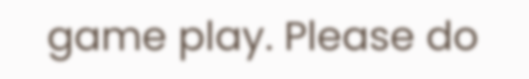game play. Please do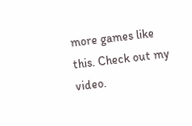more games like this. Check out my video.